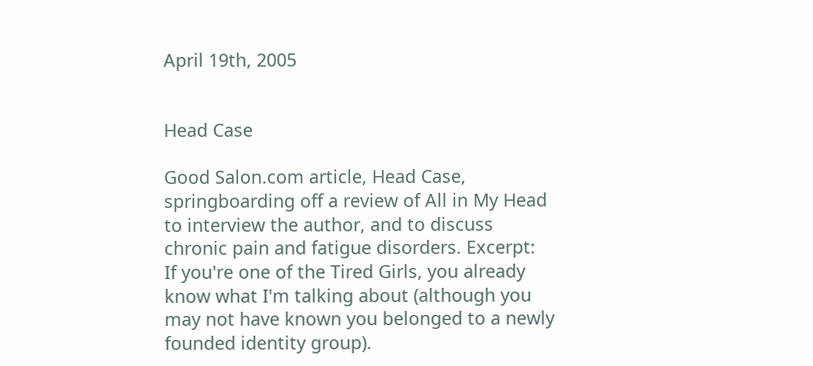April 19th, 2005


Head Case

Good Salon.com article, Head Case, springboarding off a review of All in My Head to interview the author, and to discuss chronic pain and fatigue disorders. Excerpt:
If you're one of the Tired Girls, you already know what I'm talking about (although you may not have known you belonged to a newly founded identity group).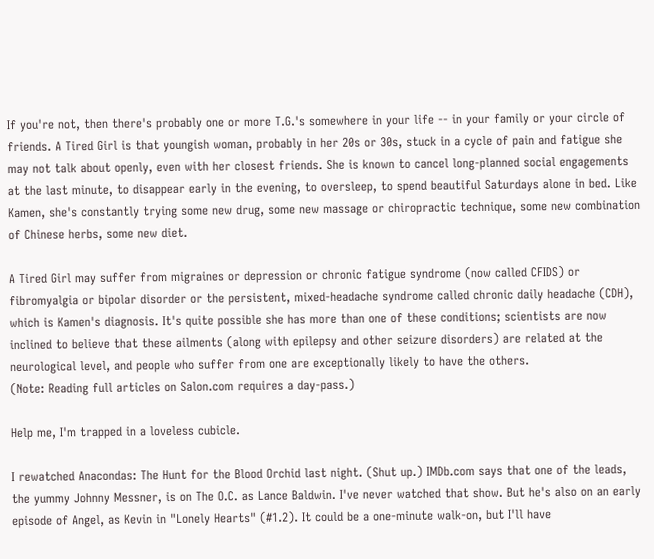If you're not, then there's probably one or more T.G.'s somewhere in your life -- in your family or your circle of friends. A Tired Girl is that youngish woman, probably in her 20s or 30s, stuck in a cycle of pain and fatigue she may not talk about openly, even with her closest friends. She is known to cancel long-planned social engagements at the last minute, to disappear early in the evening, to oversleep, to spend beautiful Saturdays alone in bed. Like Kamen, she's constantly trying some new drug, some new massage or chiropractic technique, some new combination of Chinese herbs, some new diet.

A Tired Girl may suffer from migraines or depression or chronic fatigue syndrome (now called CFIDS) or fibromyalgia or bipolar disorder or the persistent, mixed-headache syndrome called chronic daily headache (CDH), which is Kamen's diagnosis. It's quite possible she has more than one of these conditions; scientists are now inclined to believe that these ailments (along with epilepsy and other seizure disorders) are related at the neurological level, and people who suffer from one are exceptionally likely to have the others.
(Note: Reading full articles on Salon.com requires a day-pass.)

Help me, I'm trapped in a loveless cubicle.

I rewatched Anacondas: The Hunt for the Blood Orchid last night. (Shut up.) IMDb.com says that one of the leads, the yummy Johnny Messner, is on The O.C. as Lance Baldwin. I've never watched that show. But he's also on an early episode of Angel, as Kevin in "Lonely Hearts" (#1.2). It could be a one-minute walk-on, but I'll have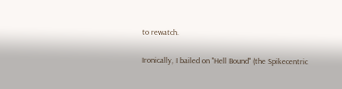to rewatch.

Ironically, I bailed on "Hell Bound" (the Spikecentric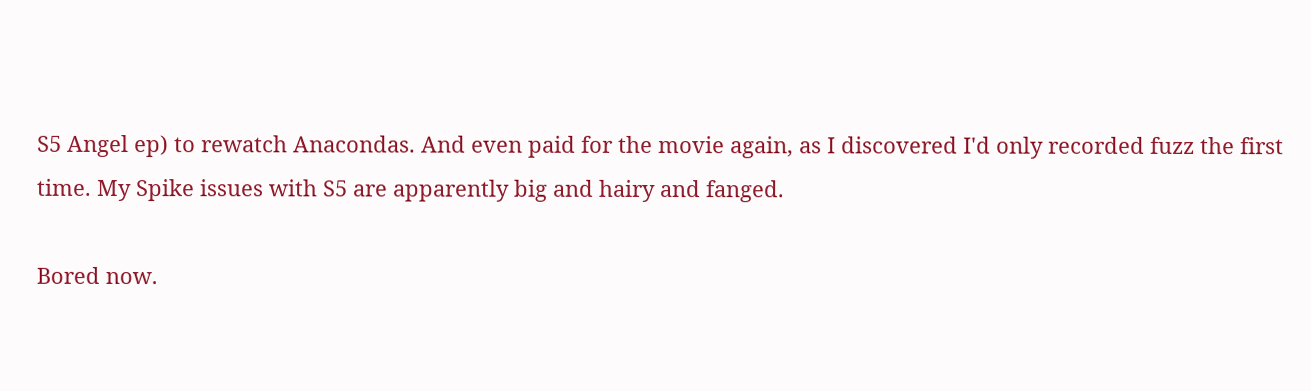S5 Angel ep) to rewatch Anacondas. And even paid for the movie again, as I discovered I'd only recorded fuzz the first time. My Spike issues with S5 are apparently big and hairy and fanged.

Bored now.